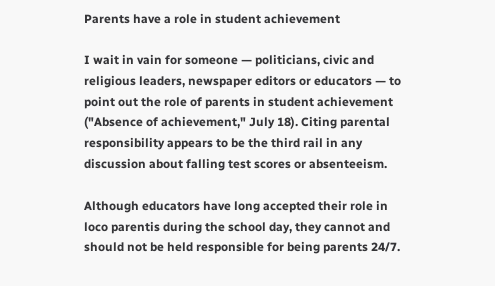Parents have a role in student achievement

I wait in vain for someone — politicians, civic and religious leaders, newspaper editors or educators — to point out the role of parents in student achievement ("Absence of achievement," July 18). Citing parental responsibility appears to be the third rail in any discussion about falling test scores or absenteeism.

Although educators have long accepted their role in loco parentis during the school day, they cannot and should not be held responsible for being parents 24/7.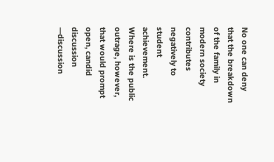No one can deny that the breakdown of the family in modern society contributes negatively to student achievement. Where is the public outrage, however, that would prompt open, candid discussion —discussion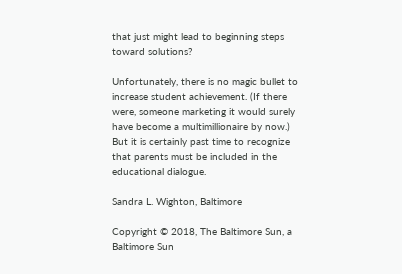that just might lead to beginning steps toward solutions?

Unfortunately, there is no magic bullet to increase student achievement. (If there were, someone marketing it would surely have become a multimillionaire by now.) But it is certainly past time to recognize that parents must be included in the educational dialogue.

Sandra L. Wighton, Baltimore

Copyright © 2018, The Baltimore Sun, a Baltimore Sun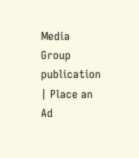Media Group publication | Place an Ad